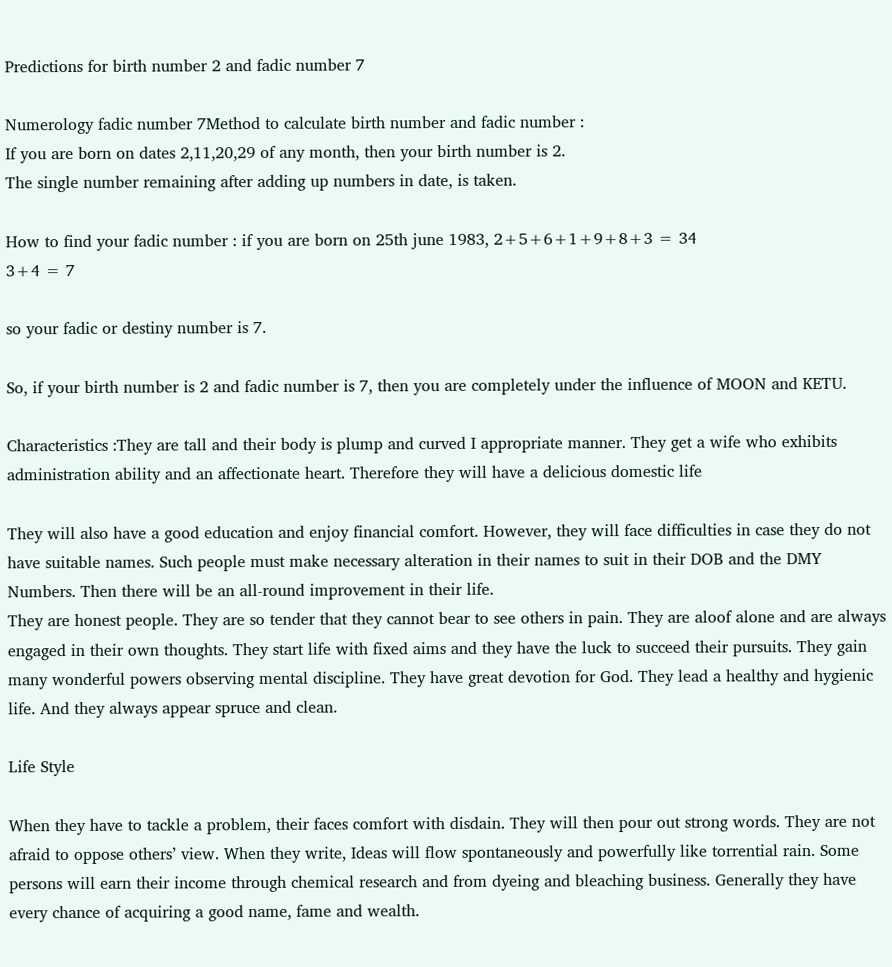Predictions for birth number 2 and fadic number 7

Numerology fadic number 7Method to calculate birth number and fadic number :
If you are born on dates 2,11,20,29 of any month, then your birth number is 2.
The single number remaining after adding up numbers in date, is taken.

How to find your fadic number : if you are born on 25th june 1983, 2+5+6+1+9+8+3 = 34
3+4 = 7

so your fadic or destiny number is 7.

So, if your birth number is 2 and fadic number is 7, then you are completely under the influence of MOON and KETU.

Characteristics :They are tall and their body is plump and curved I appropriate manner. They get a wife who exhibits administration ability and an affectionate heart. Therefore they will have a delicious domestic life

They will also have a good education and enjoy financial comfort. However, they will face difficulties in case they do not have suitable names. Such people must make necessary alteration in their names to suit in their DOB and the DMY Numbers. Then there will be an all-round improvement in their life.
They are honest people. They are so tender that they cannot bear to see others in pain. They are aloof alone and are always engaged in their own thoughts. They start life with fixed aims and they have the luck to succeed their pursuits. They gain many wonderful powers observing mental discipline. They have great devotion for God. They lead a healthy and hygienic life. And they always appear spruce and clean.

Life Style

When they have to tackle a problem, their faces comfort with disdain. They will then pour out strong words. They are not afraid to oppose others’ view. When they write, Ideas will flow spontaneously and powerfully like torrential rain. Some persons will earn their income through chemical research and from dyeing and bleaching business. Generally they have every chance of acquiring a good name, fame and wealth.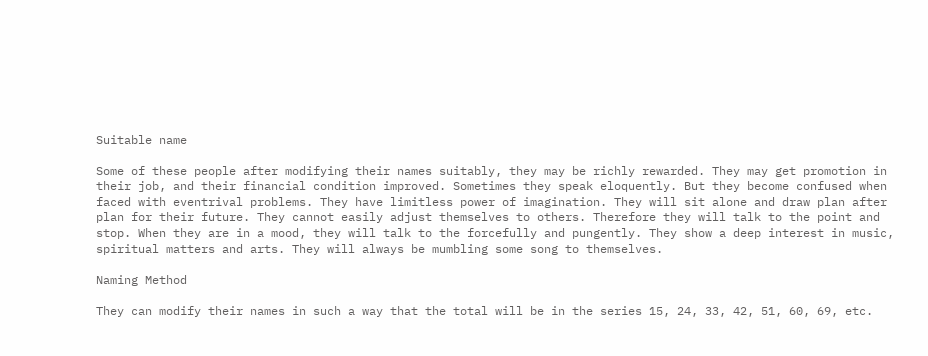Suitable name

Some of these people after modifying their names suitably, they may be richly rewarded. They may get promotion in their job, and their financial condition improved. Sometimes they speak eloquently. But they become confused when faced with eventrival problems. They have limitless power of imagination. They will sit alone and draw plan after plan for their future. They cannot easily adjust themselves to others. Therefore they will talk to the point and stop. When they are in a mood, they will talk to the forcefully and pungently. They show a deep interest in music, spiritual matters and arts. They will always be mumbling some song to themselves.

Naming Method

They can modify their names in such a way that the total will be in the series 15, 24, 33, 42, 51, 60, 69, etc.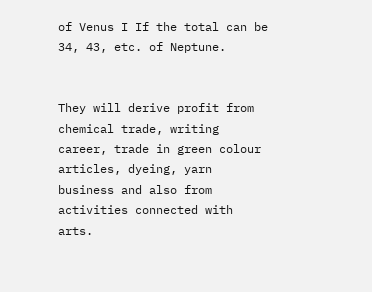of Venus I If the total can be 34, 43, etc. of Neptune.


They will derive profit from chemical trade, writing career, trade in green colour articles, dyeing, yarn business and also from activities connected with arts.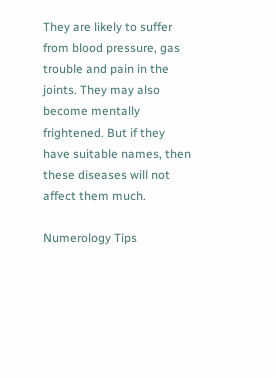They are likely to suffer from blood pressure, gas trouble and pain in the joints. They may also become mentally frightened. But if they have suitable names, then these diseases will not affect them much.

Numerology Tips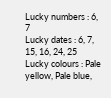Lucky numbers : 6, 7
Lucky dates : 6, 7, 15, 16, 24, 25
Lucky colours : Pale yellow, Pale blue,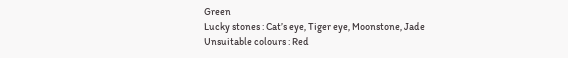Green
Lucky stones : Cat’s eye, Tiger eye, Moonstone, Jade
Unsuitable colours : Red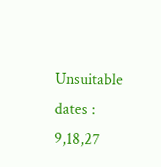Unsuitable dates : 9,18,27